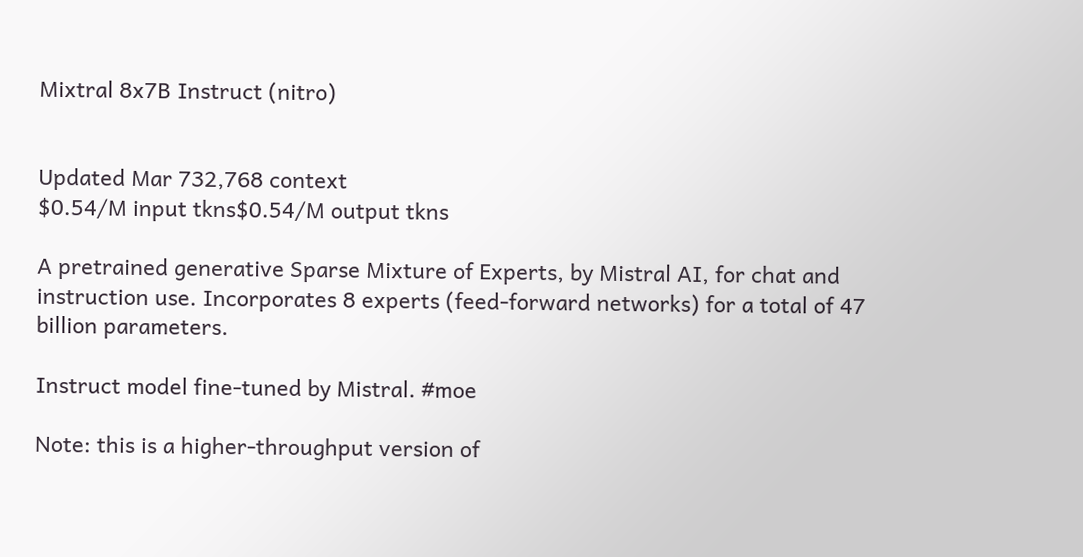Mixtral 8x7B Instruct (nitro)


Updated Mar 732,768 context
$0.54/M input tkns$0.54/M output tkns

A pretrained generative Sparse Mixture of Experts, by Mistral AI, for chat and instruction use. Incorporates 8 experts (feed-forward networks) for a total of 47 billion parameters.

Instruct model fine-tuned by Mistral. #moe

Note: this is a higher-throughput version of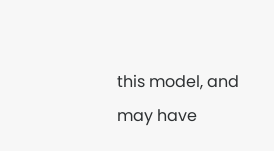this model, and may have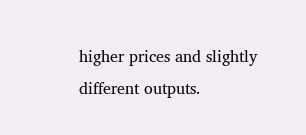higher prices and slightly different outputs.